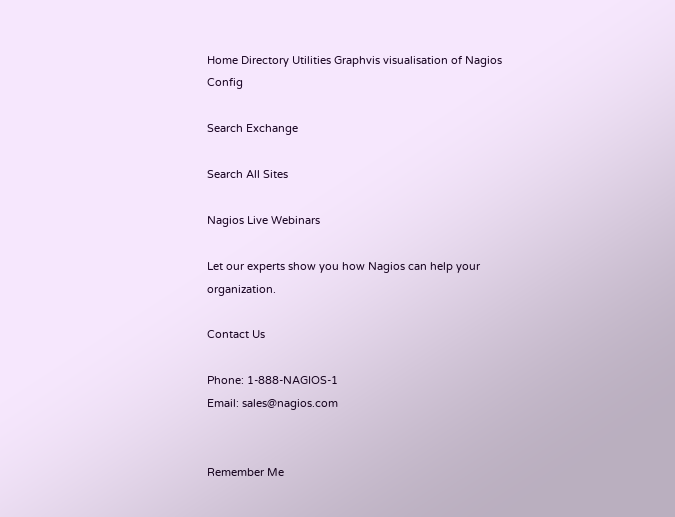Home Directory Utilities Graphvis visualisation of Nagios Config

Search Exchange

Search All Sites

Nagios Live Webinars

Let our experts show you how Nagios can help your organization.

Contact Us

Phone: 1-888-NAGIOS-1
Email: sales@nagios.com


Remember Me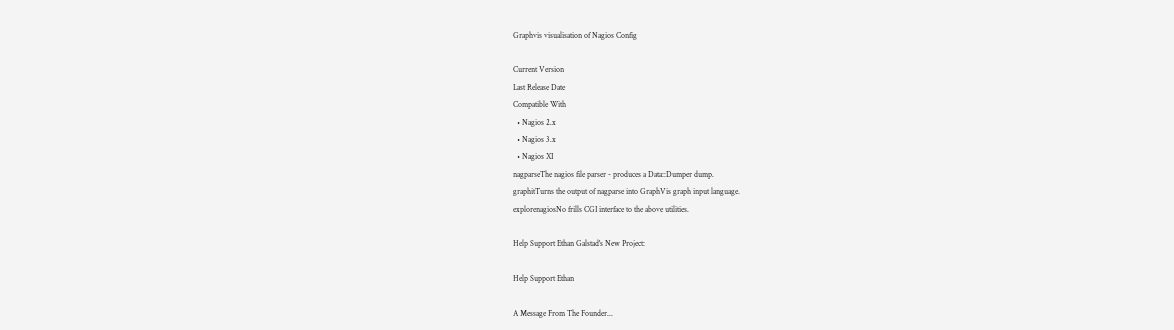Graphvis visualisation of Nagios Config

Current Version
Last Release Date
Compatible With
  • Nagios 2.x
  • Nagios 3.x
  • Nagios XI
nagparseThe nagios file parser - produces a Data::Dumper dump.
graphitTurns the output of nagparse into GraphVis graph input language.
explorenagiosNo frills CGI interface to the above utilities.

Help Support Ethan Galstad's New Project:

Help Support Ethan

A Message From The Founder...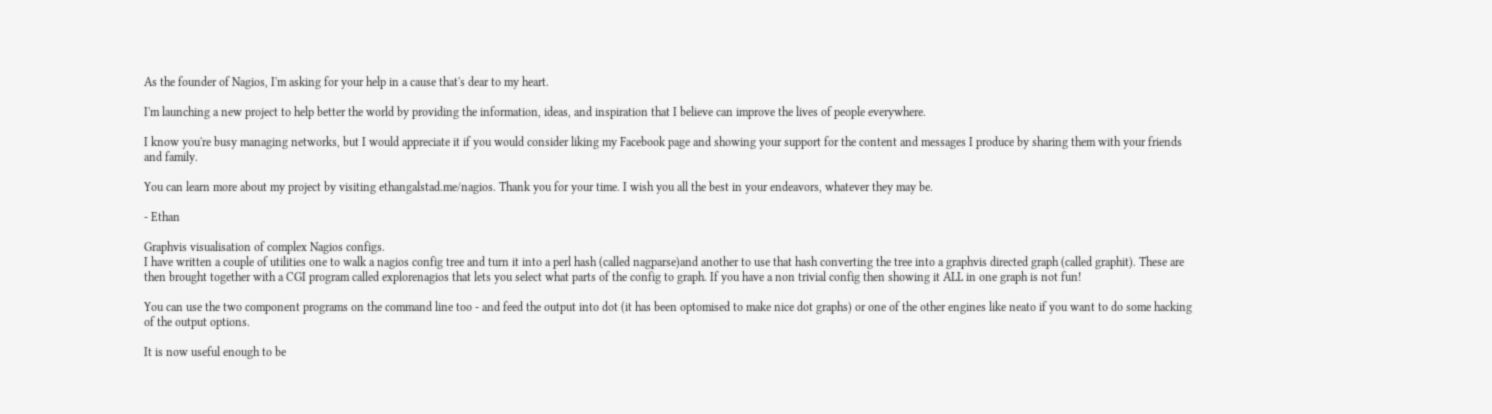As the founder of Nagios, I'm asking for your help in a cause that's dear to my heart.

I'm launching a new project to help better the world by providing the information, ideas, and inspiration that I believe can improve the lives of people everywhere.

I know you're busy managing networks, but I would appreciate it if you would consider liking my Facebook page and showing your support for the content and messages I produce by sharing them with your friends and family.

You can learn more about my project by visiting ethangalstad.me/nagios. Thank you for your time. I wish you all the best in your endeavors, whatever they may be.

- Ethan

Graphvis visualisation of complex Nagios configs.
I have written a couple of utilities one to walk a nagios config tree and turn it into a perl hash (called nagparse)and another to use that hash converting the tree into a graphvis directed graph (called graphit). These are then brought together with a CGI program called explorenagios that lets you select what parts of the config to graph. If you have a non trivial config then showing it ALL in one graph is not fun!

You can use the two component programs on the command line too - and feed the output into dot (it has been optomised to make nice dot graphs) or one of the other engines like neato if you want to do some hacking of the output options.

It is now useful enough to be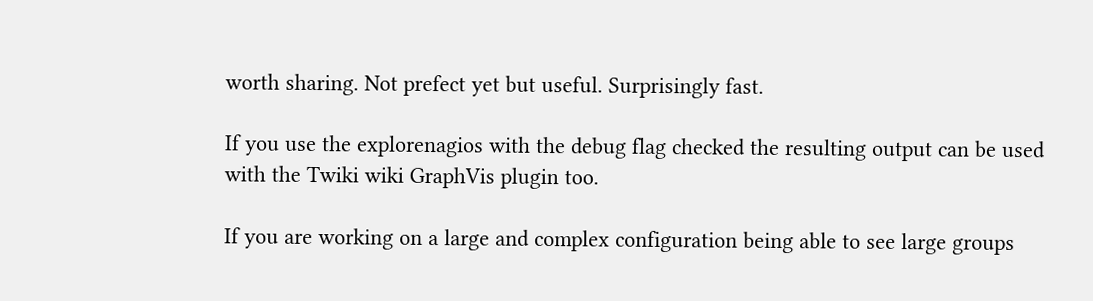worth sharing. Not prefect yet but useful. Surprisingly fast.

If you use the explorenagios with the debug flag checked the resulting output can be used with the Twiki wiki GraphVis plugin too.

If you are working on a large and complex configuration being able to see large groups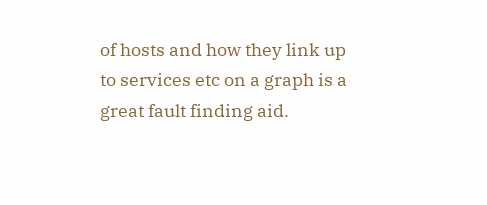of hosts and how they link up to services etc on a graph is a great fault finding aid.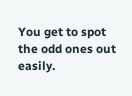You get to spot the odd ones out easily.